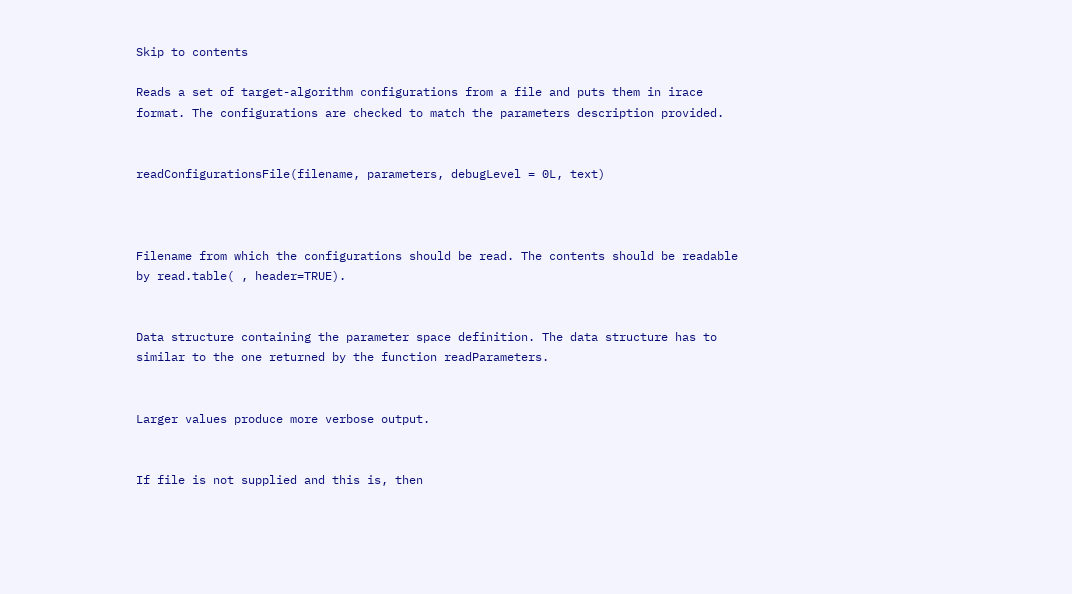Skip to contents

Reads a set of target-algorithm configurations from a file and puts them in irace format. The configurations are checked to match the parameters description provided.


readConfigurationsFile(filename, parameters, debugLevel = 0L, text)



Filename from which the configurations should be read. The contents should be readable by read.table( , header=TRUE).


Data structure containing the parameter space definition. The data structure has to similar to the one returned by the function readParameters.


Larger values produce more verbose output.


If file is not supplied and this is, then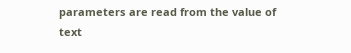parameters are read from the value of text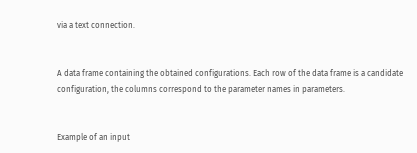via a text connection.


A data frame containing the obtained configurations. Each row of the data frame is a candidate configuration, the columns correspond to the parameter names in parameters.


Example of an input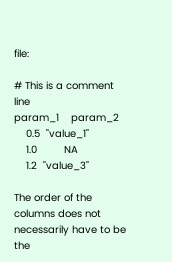file:

# This is a comment line
param_1    param_2
    0.5  "value_1"
    1.0         NA
    1.2  "value_3"

The order of the columns does not necessarily have to be the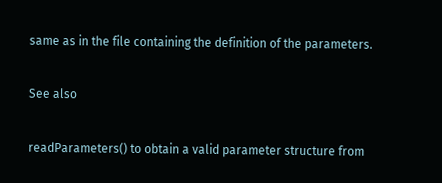same as in the file containing the definition of the parameters.

See also

readParameters() to obtain a valid parameter structure from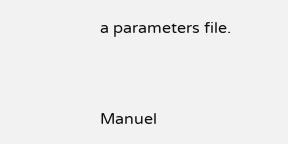a parameters file.


Manuel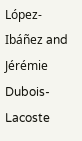López-Ibáñez and Jérémie Dubois-Lacoste